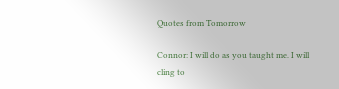Quotes from Tomorrow

Connor: I will do as you taught me. I will cling to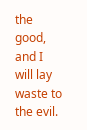the good, and I will lay waste to the evil.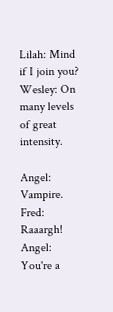Lilah: Mind if I join you?
Wesley: On many levels of great intensity.

Angel: Vampire.
Fred: Raaargh!
Angel: You're a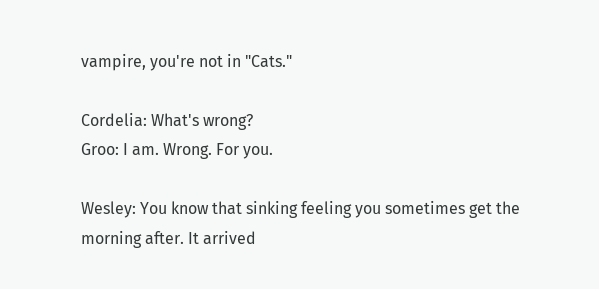vampire, you're not in "Cats."

Cordelia: What's wrong?
Groo: I am. Wrong. For you.

Wesley: You know that sinking feeling you sometimes get the morning after. It arrived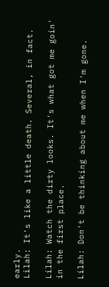early.
Lilah: It's like a little death. Several, in fact.

Lilah: Watch the dirty looks. It's what got me goin' in the first place.

Lilah: Don't be thinking about me when I'm gone.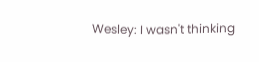Wesley: I wasn't thinking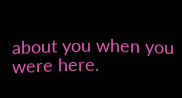about you when you were here.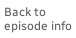Back to episode info